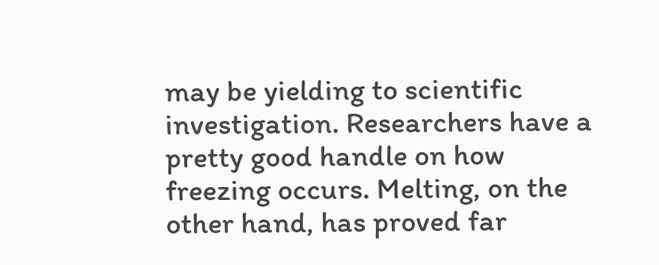may be yielding to scientific investigation. Researchers have a pretty good handle on how freezing occurs. Melting, on the other hand, has proved far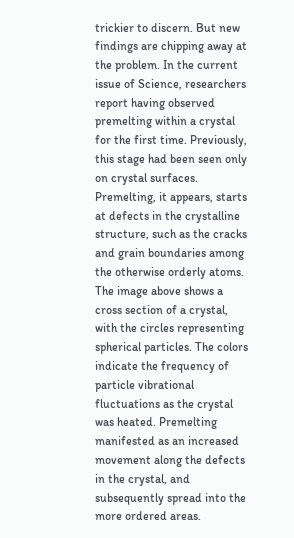trickier to discern. But new findings are chipping away at the problem. In the current issue of Science, researchers report having observed premelting within a crystal for the first time. Previously, this stage had been seen only on crystal surfaces. Premelting, it appears, starts at defects in the crystalline structure, such as the cracks and grain boundaries among the otherwise orderly atoms. The image above shows a cross section of a crystal, with the circles representing spherical particles. The colors indicate the frequency of particle vibrational fluctuations as the crystal was heated. Premelting manifested as an increased movement along the defects in the crystal, and subsequently spread into the more ordered areas.